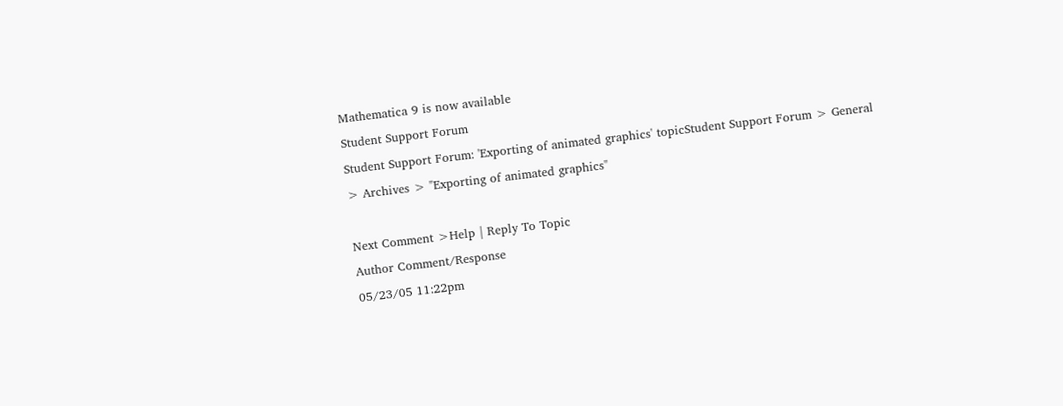Mathematica 9 is now available
Student Support Forum
Student Support Forum: 'Exporting of animated graphics' topicStudent Support Forum > General > Archives > "Exporting of animated graphics"

Next Comment >Help | Reply To Topic
Author Comment/Response
05/23/05 11:22pm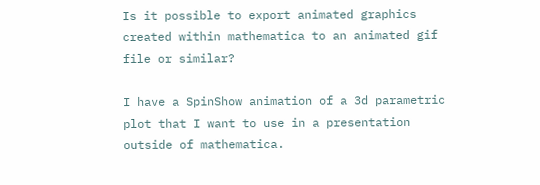Is it possible to export animated graphics created within mathematica to an animated gif file or similar?

I have a SpinShow animation of a 3d parametric plot that I want to use in a presentation outside of mathematica.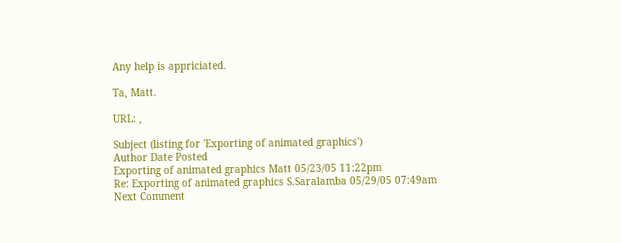Any help is appriciated.

Ta, Matt.

URL: ,

Subject (listing for 'Exporting of animated graphics')
Author Date Posted
Exporting of animated graphics Matt 05/23/05 11:22pm
Re: Exporting of animated graphics S.Saralamba 05/29/05 07:49am
Next Comment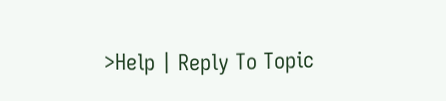>Help | Reply To Topic